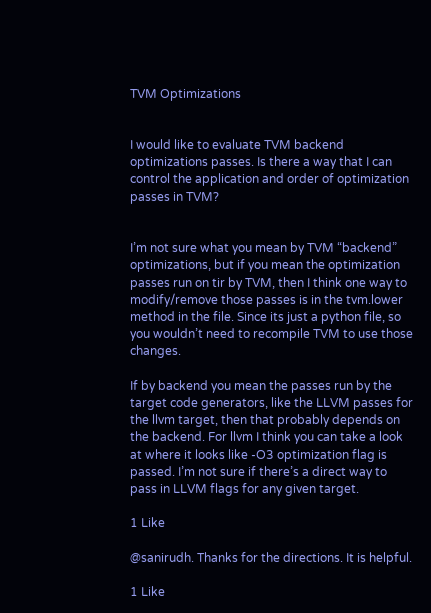TVM Optimizations


I would like to evaluate TVM backend optimizations passes. Is there a way that I can control the application and order of optimization passes in TVM?


I’m not sure what you mean by TVM “backend” optimizations, but if you mean the optimization passes run on tir by TVM, then I think one way to modify/remove those passes is in the tvm.lower method in the file. Since its just a python file, so you wouldn’t need to recompile TVM to use those changes.

If by backend you mean the passes run by the target code generators, like the LLVM passes for the llvm target, then that probably depends on the backend. For llvm I think you can take a look at where it looks like -O3 optimization flag is passed. I’m not sure if there’s a direct way to pass in LLVM flags for any given target.

1 Like

@sanirudh. Thanks for the directions. It is helpful.

1 Like